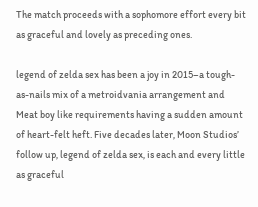The match proceeds with a sophomore effort every bit as graceful and lovely as preceding ones.

legend of zelda sex has been a joy in 2015–a tough-as-nails mix of a metroidvania arrangement and Meat boy like requirements having a sudden amount of heart-felt heft. Five decades later, Moon Studios’ follow up, legend of zelda sex, is each and every little as graceful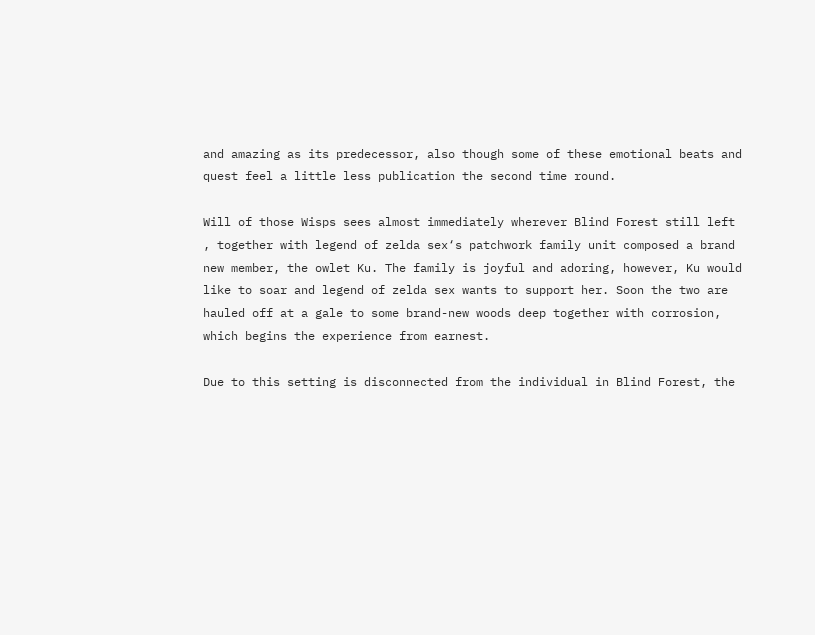and amazing as its predecessor, also though some of these emotional beats and quest feel a little less publication the second time round.

Will of those Wisps sees almost immediately wherever Blind Forest still left , together with legend of zelda sex‘s patchwork family unit composed a brand new member, the owlet Ku. The family is joyful and adoring, however, Ku would like to soar and legend of zelda sex wants to support her. Soon the two are hauled off at a gale to some brand-new woods deep together with corrosion, which begins the experience from earnest.

Due to this setting is disconnected from the individual in Blind Forest, the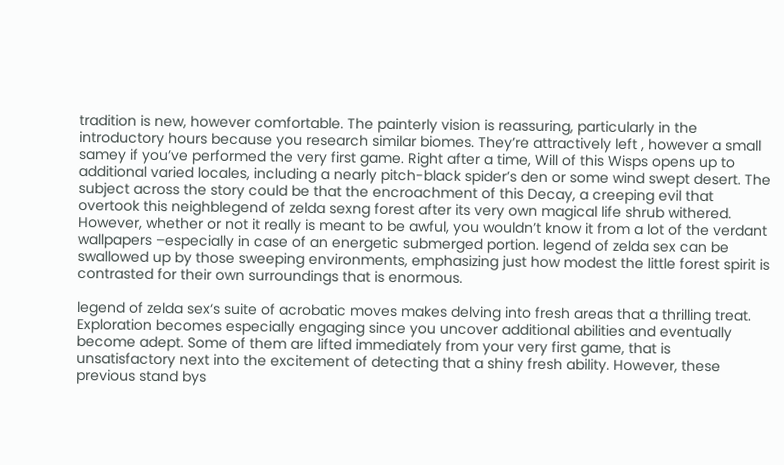tradition is new, however comfortable. The painterly vision is reassuring, particularly in the introductory hours because you research similar biomes. They’re attractively left , however a small samey if you’ve performed the very first game. Right after a time, Will of this Wisps opens up to additional varied locales, including a nearly pitch-black spider’s den or some wind swept desert. The subject across the story could be that the encroachment of this Decay, a creeping evil that overtook this neighblegend of zelda sexng forest after its very own magical life shrub withered. However, whether or not it really is meant to be awful, you wouldn’t know it from a lot of the verdant wallpapers –especially in case of an energetic submerged portion. legend of zelda sex can be swallowed up by those sweeping environments, emphasizing just how modest the little forest spirit is contrasted for their own surroundings that is enormous.

legend of zelda sex‘s suite of acrobatic moves makes delving into fresh areas that a thrilling treat. Exploration becomes especially engaging since you uncover additional abilities and eventually become adept. Some of them are lifted immediately from your very first game, that is unsatisfactory next into the excitement of detecting that a shiny fresh ability. However, these previous stand bys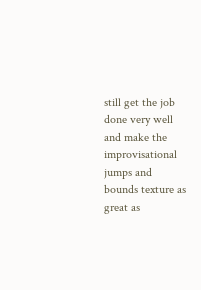still get the job done very well and make the improvisational jumps and bounds texture as great as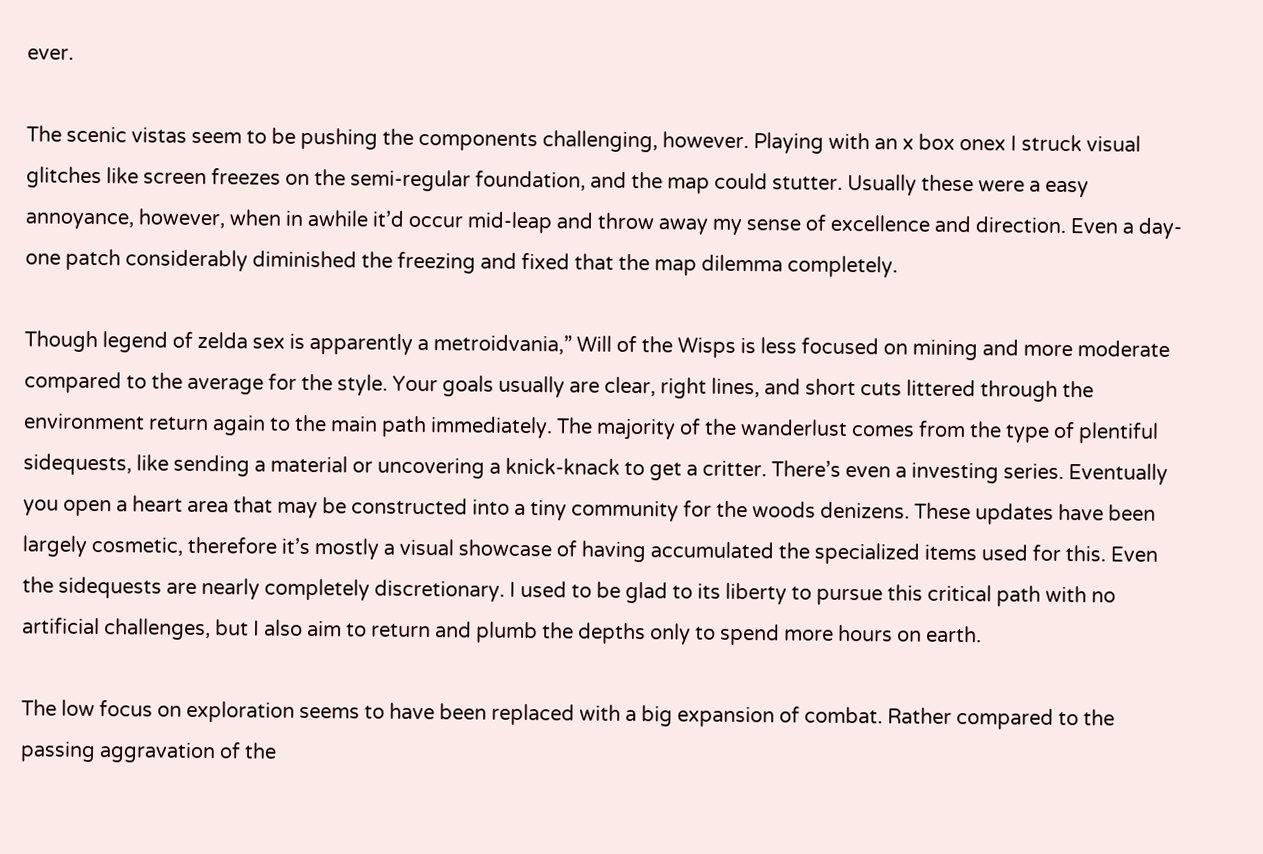ever.

The scenic vistas seem to be pushing the components challenging, however. Playing with an x box onex I struck visual glitches like screen freezes on the semi-regular foundation, and the map could stutter. Usually these were a easy annoyance, however, when in awhile it’d occur mid-leap and throw away my sense of excellence and direction. Even a day-one patch considerably diminished the freezing and fixed that the map dilemma completely.

Though legend of zelda sex is apparently a metroidvania,” Will of the Wisps is less focused on mining and more moderate compared to the average for the style. Your goals usually are clear, right lines, and short cuts littered through the environment return again to the main path immediately. The majority of the wanderlust comes from the type of plentiful sidequests, like sending a material or uncovering a knick-knack to get a critter. There’s even a investing series. Eventually you open a heart area that may be constructed into a tiny community for the woods denizens. These updates have been largely cosmetic, therefore it’s mostly a visual showcase of having accumulated the specialized items used for this. Even the sidequests are nearly completely discretionary. I used to be glad to its liberty to pursue this critical path with no artificial challenges, but I also aim to return and plumb the depths only to spend more hours on earth.

The low focus on exploration seems to have been replaced with a big expansion of combat. Rather compared to the passing aggravation of the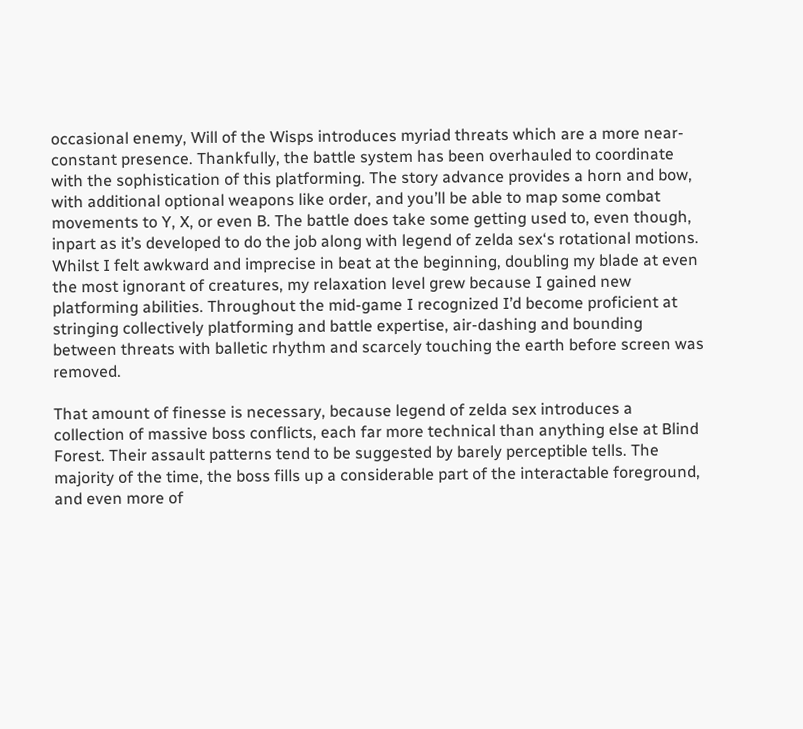occasional enemy, Will of the Wisps introduces myriad threats which are a more near-constant presence. Thankfully, the battle system has been overhauled to coordinate with the sophistication of this platforming. The story advance provides a horn and bow, with additional optional weapons like order, and you’ll be able to map some combat movements to Y, X, or even B. The battle does take some getting used to, even though, inpart as it’s developed to do the job along with legend of zelda sex‘s rotational motions. Whilst I felt awkward and imprecise in beat at the beginning, doubling my blade at even the most ignorant of creatures, my relaxation level grew because I gained new platforming abilities. Throughout the mid-game I recognized I’d become proficient at stringing collectively platforming and battle expertise, air-dashing and bounding between threats with balletic rhythm and scarcely touching the earth before screen was removed.

That amount of finesse is necessary, because legend of zelda sex introduces a collection of massive boss conflicts, each far more technical than anything else at Blind Forest. Their assault patterns tend to be suggested by barely perceptible tells. The majority of the time, the boss fills up a considerable part of the interactable foreground, and even more of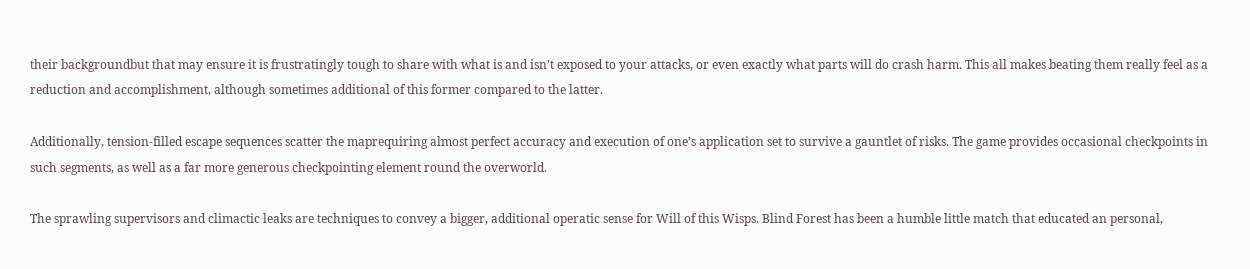their backgroundbut that may ensure it is frustratingly tough to share with what is and isn’t exposed to your attacks, or even exactly what parts will do crash harm. This all makes beating them really feel as a reduction and accomplishment, although sometimes additional of this former compared to the latter.

Additionally, tension-filled escape sequences scatter the maprequiring almost perfect accuracy and execution of one’s application set to survive a gauntlet of risks. The game provides occasional checkpoints in such segments, as well as a far more generous checkpointing element round the overworld.

The sprawling supervisors and climactic leaks are techniques to convey a bigger, additional operatic sense for Will of this Wisps. Blind Forest has been a humble little match that educated an personal,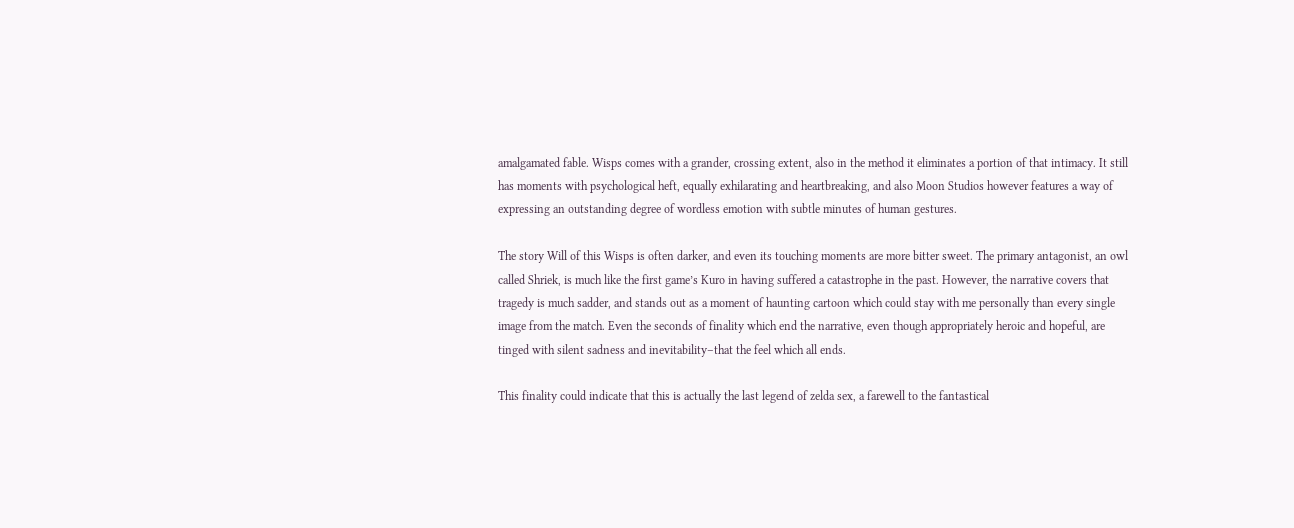amalgamated fable. Wisps comes with a grander, crossing extent, also in the method it eliminates a portion of that intimacy. It still has moments with psychological heft, equally exhilarating and heartbreaking, and also Moon Studios however features a way of expressing an outstanding degree of wordless emotion with subtle minutes of human gestures.

The story Will of this Wisps is often darker, and even its touching moments are more bitter sweet. The primary antagonist, an owl called Shriek, is much like the first game’s Kuro in having suffered a catastrophe in the past. However, the narrative covers that tragedy is much sadder, and stands out as a moment of haunting cartoon which could stay with me personally than every single image from the match. Even the seconds of finality which end the narrative, even though appropriately heroic and hopeful, are tinged with silent sadness and inevitability–that the feel which all ends.

This finality could indicate that this is actually the last legend of zelda sex, a farewell to the fantastical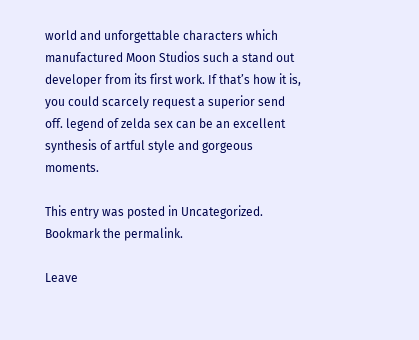world and unforgettable characters which manufactured Moon Studios such a stand out developer from its first work. If that’s how it is, you could scarcely request a superior send off. legend of zelda sex can be an excellent synthesis of artful style and gorgeous moments.

This entry was posted in Uncategorized. Bookmark the permalink.

Leave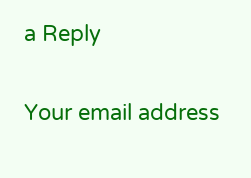a Reply

Your email address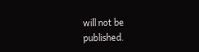will not be published.